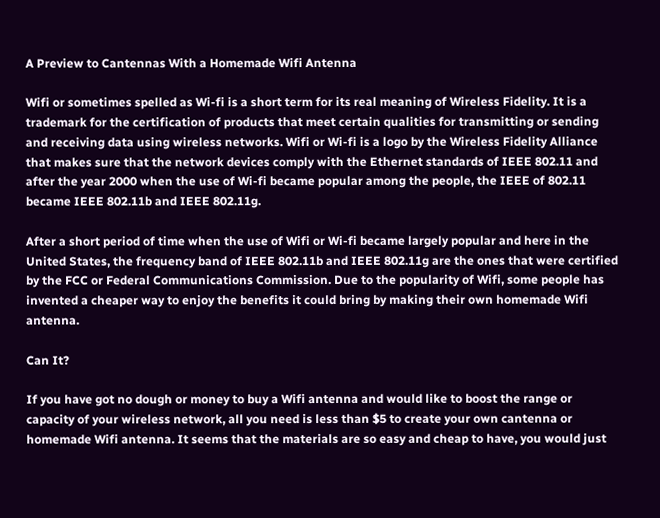A Preview to Cantennas With a Homemade Wifi Antenna

Wifi or sometimes spelled as Wi-fi is a short term for its real meaning of Wireless Fidelity. It is a trademark for the certification of products that meet certain qualities for transmitting or sending and receiving data using wireless networks. Wifi or Wi-fi is a logo by the Wireless Fidelity Alliance that makes sure that the network devices comply with the Ethernet standards of IEEE 802.11 and after the year 2000 when the use of Wi-fi became popular among the people, the IEEE of 802.11 became IEEE 802.11b and IEEE 802.11g.

After a short period of time when the use of Wifi or Wi-fi became largely popular and here in the United States, the frequency band of IEEE 802.11b and IEEE 802.11g are the ones that were certified by the FCC or Federal Communications Commission. Due to the popularity of Wifi, some people has invented a cheaper way to enjoy the benefits it could bring by making their own homemade Wifi antenna.

Can It?

If you have got no dough or money to buy a Wifi antenna and would like to boost the range or capacity of your wireless network, all you need is less than $5 to create your own cantenna or homemade Wifi antenna. It seems that the materials are so easy and cheap to have, you would just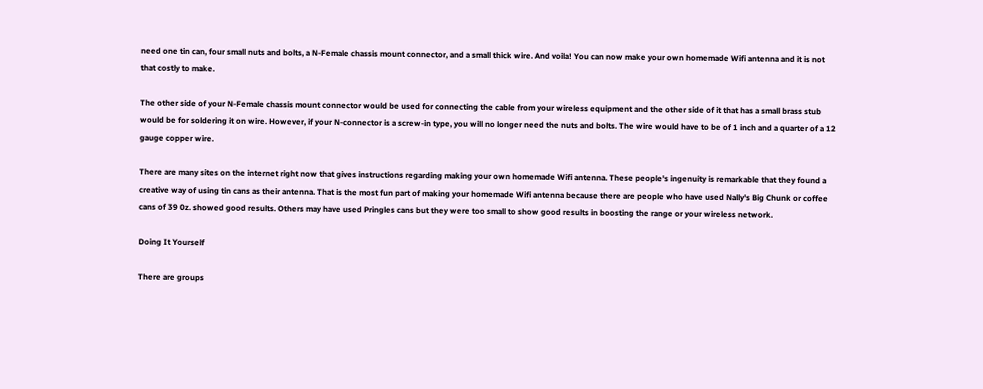need one tin can, four small nuts and bolts, a N-Female chassis mount connector, and a small thick wire. And voila! You can now make your own homemade Wifi antenna and it is not that costly to make.

The other side of your N-Female chassis mount connector would be used for connecting the cable from your wireless equipment and the other side of it that has a small brass stub would be for soldering it on wire. However, if your N-connector is a screw-in type, you will no longer need the nuts and bolts. The wire would have to be of 1 inch and a quarter of a 12 gauge copper wire.

There are many sites on the internet right now that gives instructions regarding making your own homemade Wifi antenna. These people's ingenuity is remarkable that they found a creative way of using tin cans as their antenna. That is the most fun part of making your homemade Wifi antenna because there are people who have used Nally's Big Chunk or coffee cans of 39 0z. showed good results. Others may have used Pringles cans but they were too small to show good results in boosting the range or your wireless network.

Doing It Yourself

There are groups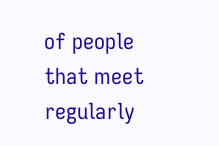of people that meet regularly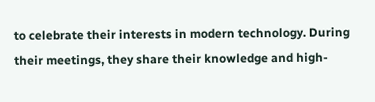to celebrate their interests in modern technology. During their meetings, they share their knowledge and high-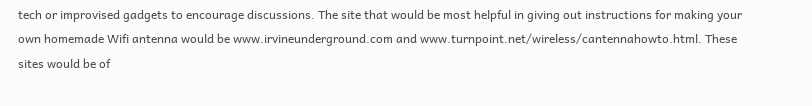tech or improvised gadgets to encourage discussions. The site that would be most helpful in giving out instructions for making your own homemade Wifi antenna would be www.irvineunderground.com and www.turnpoint.net/wireless/cantennahowto.html. These sites would be of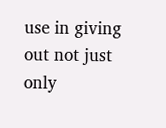use in giving out not just only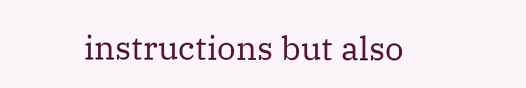instructions but also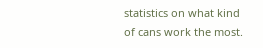statistics on what kind of cans work the most.